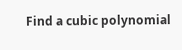Find a cubic polynomial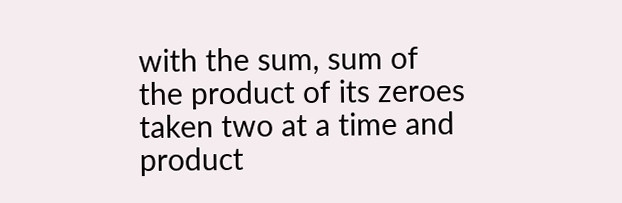with the sum, sum of the product of its zeroes taken two at a time and product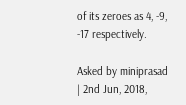of its zeroes as 4, -9, -17 respectively.

Asked by miniprasad | 2nd Jun, 2018,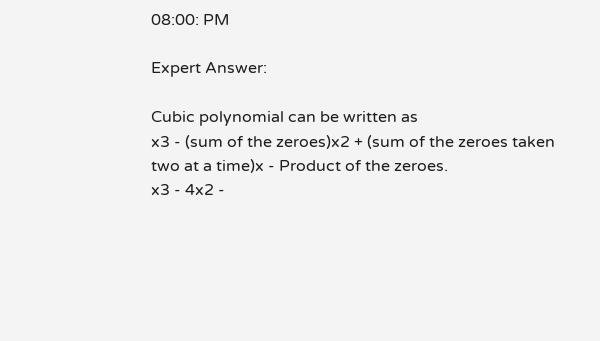08:00: PM

Expert Answer:

Cubic polynomial can be written as
x3 - (sum of the zeroes)x2 + (sum of the zeroes taken two at a time)x - Product of the zeroes.
x3 - 4x2 -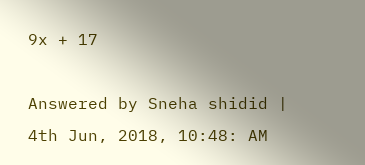9x + 17

Answered by Sneha shidid | 4th Jun, 2018, 10:48: AM